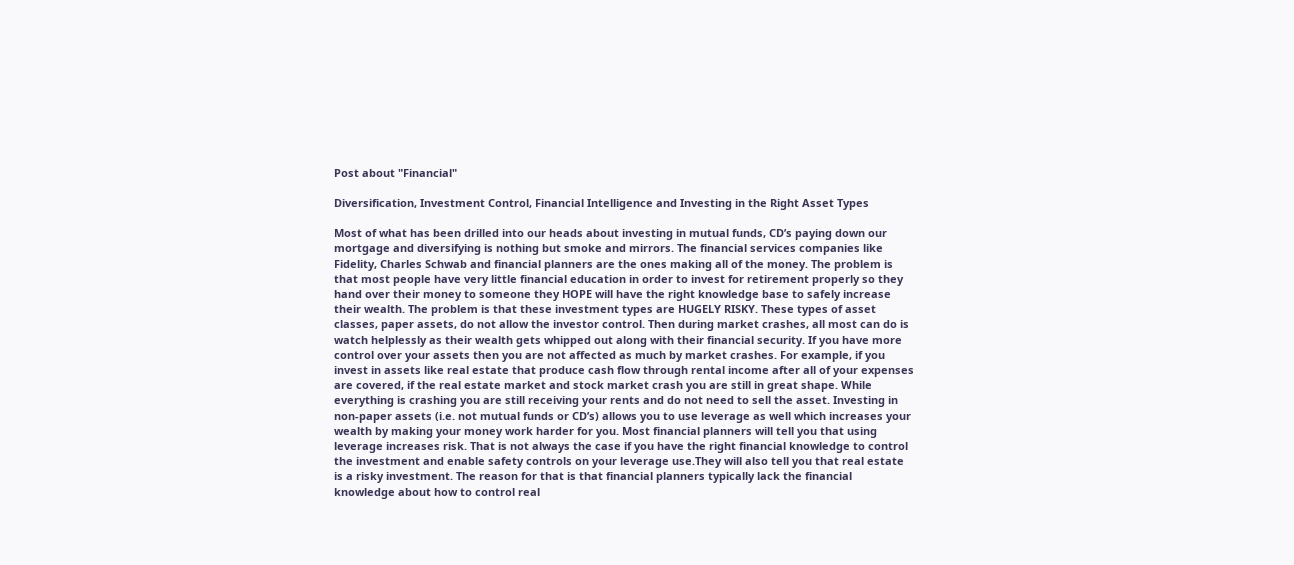Post about "Financial"

Diversification, Investment Control, Financial Intelligence and Investing in the Right Asset Types

Most of what has been drilled into our heads about investing in mutual funds, CD’s paying down our mortgage and diversifying is nothing but smoke and mirrors. The financial services companies like Fidelity, Charles Schwab and financial planners are the ones making all of the money. The problem is that most people have very little financial education in order to invest for retirement properly so they hand over their money to someone they HOPE will have the right knowledge base to safely increase their wealth. The problem is that these investment types are HUGELY RISKY. These types of asset classes, paper assets, do not allow the investor control. Then during market crashes, all most can do is watch helplessly as their wealth gets whipped out along with their financial security. If you have more control over your assets then you are not affected as much by market crashes. For example, if you invest in assets like real estate that produce cash flow through rental income after all of your expenses are covered, if the real estate market and stock market crash you are still in great shape. While everything is crashing you are still receiving your rents and do not need to sell the asset. Investing in non-paper assets (i.e. not mutual funds or CD’s) allows you to use leverage as well which increases your wealth by making your money work harder for you. Most financial planners will tell you that using leverage increases risk. That is not always the case if you have the right financial knowledge to control the investment and enable safety controls on your leverage use.They will also tell you that real estate is a risky investment. The reason for that is that financial planners typically lack the financial knowledge about how to control real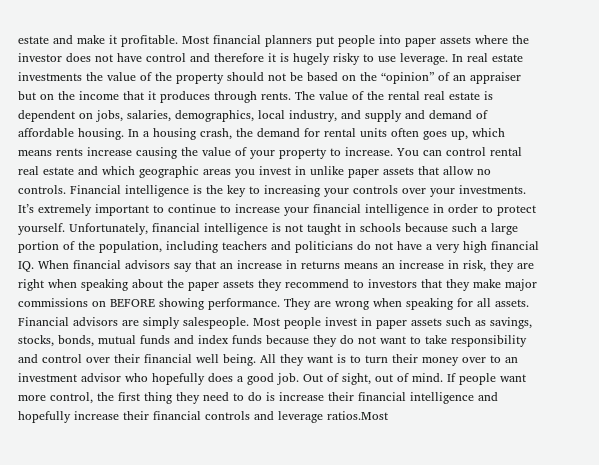estate and make it profitable. Most financial planners put people into paper assets where the investor does not have control and therefore it is hugely risky to use leverage. In real estate investments the value of the property should not be based on the “opinion” of an appraiser but on the income that it produces through rents. The value of the rental real estate is dependent on jobs, salaries, demographics, local industry, and supply and demand of affordable housing. In a housing crash, the demand for rental units often goes up, which means rents increase causing the value of your property to increase. You can control rental real estate and which geographic areas you invest in unlike paper assets that allow no controls. Financial intelligence is the key to increasing your controls over your investments. It’s extremely important to continue to increase your financial intelligence in order to protect yourself. Unfortunately, financial intelligence is not taught in schools because such a large portion of the population, including teachers and politicians do not have a very high financial IQ. When financial advisors say that an increase in returns means an increase in risk, they are right when speaking about the paper assets they recommend to investors that they make major commissions on BEFORE showing performance. They are wrong when speaking for all assets. Financial advisors are simply salespeople. Most people invest in paper assets such as savings, stocks, bonds, mutual funds and index funds because they do not want to take responsibility and control over their financial well being. All they want is to turn their money over to an investment advisor who hopefully does a good job. Out of sight, out of mind. If people want more control, the first thing they need to do is increase their financial intelligence and hopefully increase their financial controls and leverage ratios.Most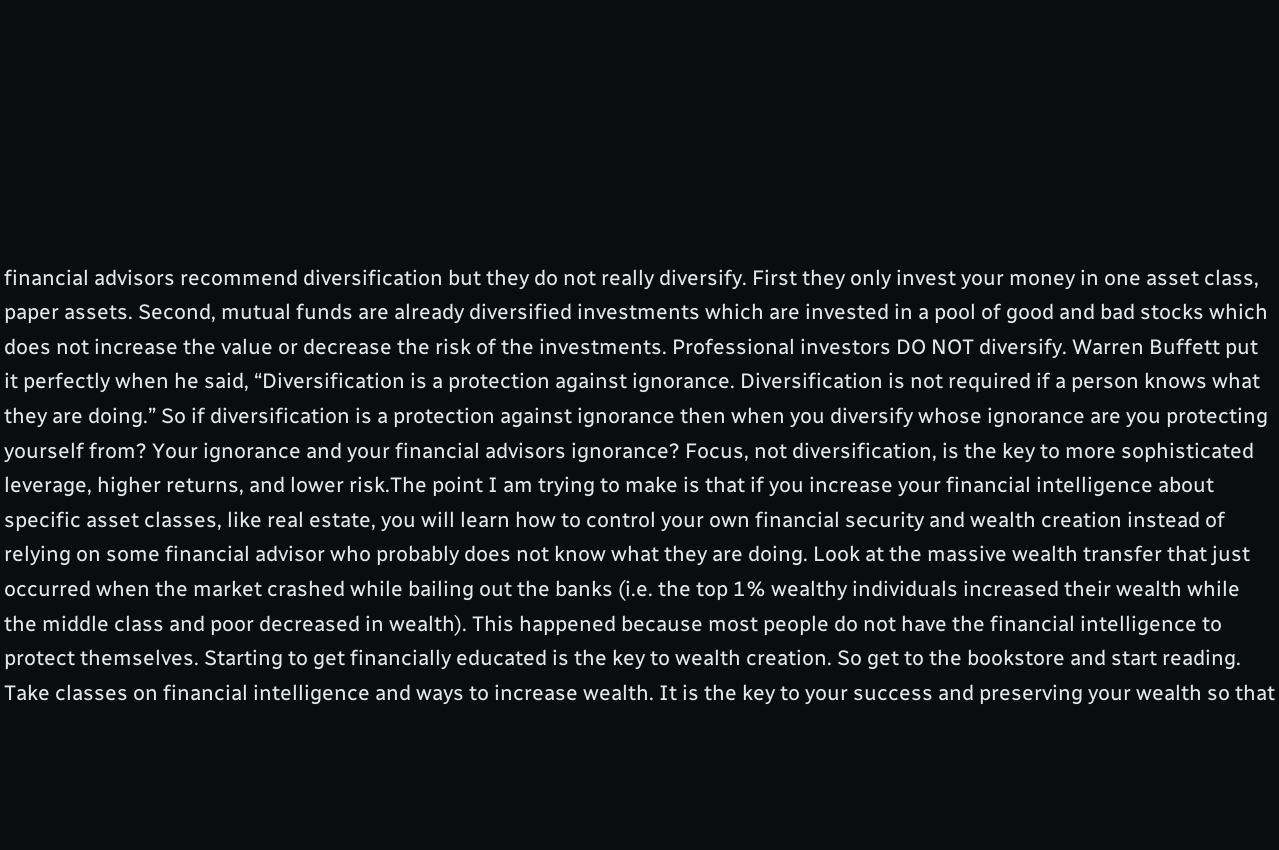financial advisors recommend diversification but they do not really diversify. First they only invest your money in one asset class, paper assets. Second, mutual funds are already diversified investments which are invested in a pool of good and bad stocks which does not increase the value or decrease the risk of the investments. Professional investors DO NOT diversify. Warren Buffett put it perfectly when he said, “Diversification is a protection against ignorance. Diversification is not required if a person knows what they are doing.” So if diversification is a protection against ignorance then when you diversify whose ignorance are you protecting yourself from? Your ignorance and your financial advisors ignorance? Focus, not diversification, is the key to more sophisticated leverage, higher returns, and lower risk.The point I am trying to make is that if you increase your financial intelligence about specific asset classes, like real estate, you will learn how to control your own financial security and wealth creation instead of relying on some financial advisor who probably does not know what they are doing. Look at the massive wealth transfer that just occurred when the market crashed while bailing out the banks (i.e. the top 1% wealthy individuals increased their wealth while the middle class and poor decreased in wealth). This happened because most people do not have the financial intelligence to protect themselves. Starting to get financially educated is the key to wealth creation. So get to the bookstore and start reading. Take classes on financial intelligence and ways to increase wealth. It is the key to your success and preserving your wealth so that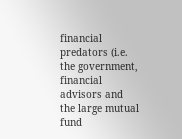financial predators (i.e. the government, financial advisors and the large mutual fund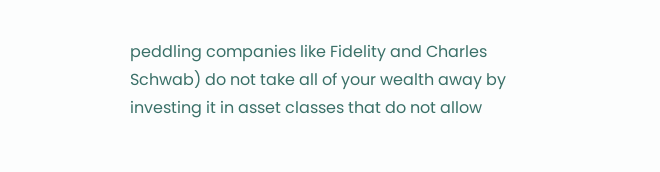peddling companies like Fidelity and Charles Schwab) do not take all of your wealth away by investing it in asset classes that do not allow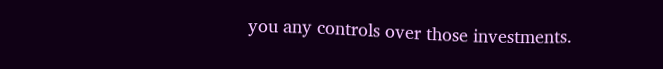you any controls over those investments.